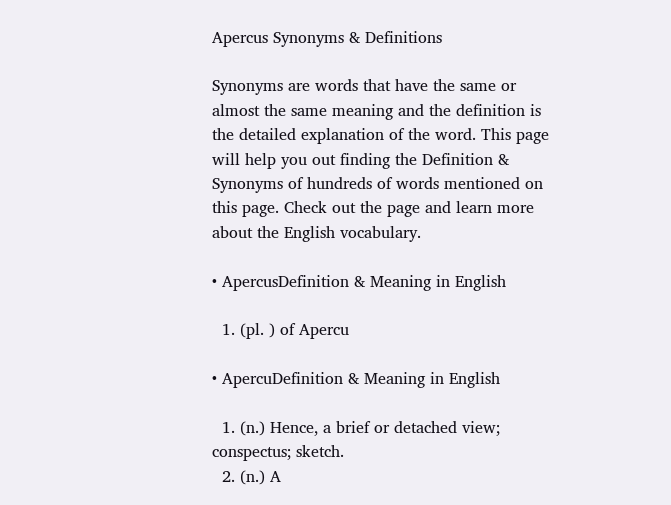Apercus Synonyms & Definitions

Synonyms are words that have the same or almost the same meaning and the definition is the detailed explanation of the word. This page will help you out finding the Definition & Synonyms of hundreds of words mentioned on this page. Check out the page and learn more about the English vocabulary.

• ApercusDefinition & Meaning in English

  1. (pl. ) of Apercu

• ApercuDefinition & Meaning in English

  1. (n.) Hence, a brief or detached view; conspectus; sketch.
  2. (n.) A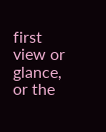first view or glance, or the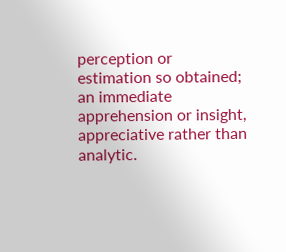perception or estimation so obtained; an immediate apprehension or insight, appreciative rather than analytic.